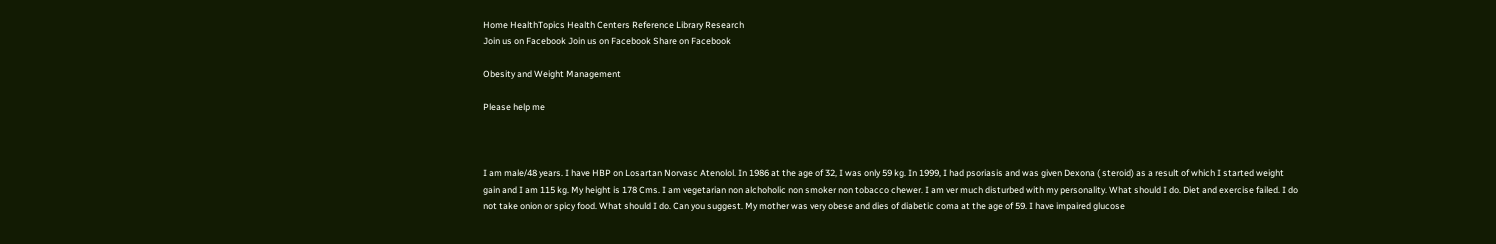Home HealthTopics Health Centers Reference Library Research
Join us on Facebook Join us on Facebook Share on Facebook

Obesity and Weight Management

Please help me



I am male/48 years. I have HBP on Losartan Norvasc Atenolol. In 1986 at the age of 32, I was only 59 kg. In 1999, I had psoriasis and was given Dexona ( steroid) as a result of which I started weight gain and I am 115 kg. My height is 178 Cms. I am vegetarian non alchoholic non smoker non tobacco chewer. I am ver much disturbed with my personality. What should I do. Diet and exercise failed. I do not take onion or spicy food. What should I do. Can you suggest. My mother was very obese and dies of diabetic coma at the age of 59. I have impaired glucose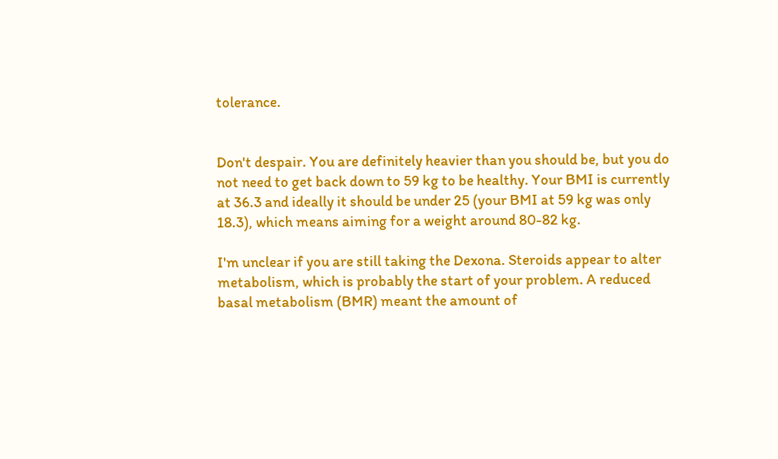tolerance.


Don't despair. You are definitely heavier than you should be, but you do not need to get back down to 59 kg to be healthy. Your BMI is currently at 36.3 and ideally it should be under 25 (your BMI at 59 kg was only 18.3), which means aiming for a weight around 80-82 kg.

I'm unclear if you are still taking the Dexona. Steroids appear to alter metabolism, which is probably the start of your problem. A reduced basal metabolism (BMR) meant the amount of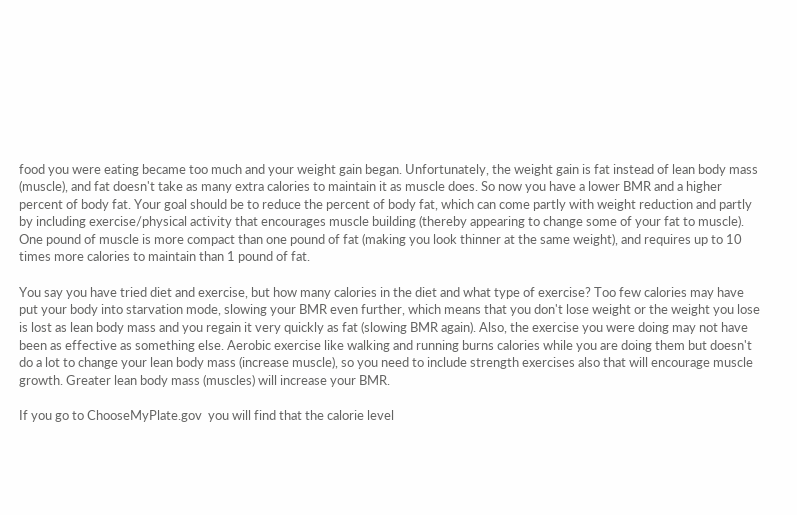food you were eating became too much and your weight gain began. Unfortunately, the weight gain is fat instead of lean body mass (muscle), and fat doesn't take as many extra calories to maintain it as muscle does. So now you have a lower BMR and a higher percent of body fat. Your goal should be to reduce the percent of body fat, which can come partly with weight reduction and partly by including exercise/physical activity that encourages muscle building (thereby appearing to change some of your fat to muscle). One pound of muscle is more compact than one pound of fat (making you look thinner at the same weight), and requires up to 10 times more calories to maintain than 1 pound of fat.

You say you have tried diet and exercise, but how many calories in the diet and what type of exercise? Too few calories may have put your body into starvation mode, slowing your BMR even further, which means that you don't lose weight or the weight you lose is lost as lean body mass and you regain it very quickly as fat (slowing BMR again). Also, the exercise you were doing may not have been as effective as something else. Aerobic exercise like walking and running burns calories while you are doing them but doesn't do a lot to change your lean body mass (increase muscle), so you need to include strength exercises also that will encourage muscle growth. Greater lean body mass (muscles) will increase your BMR.

If you go to ChooseMyPlate.gov  you will find that the calorie level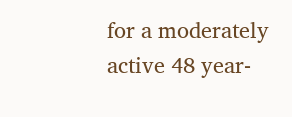for a moderately active 48 year-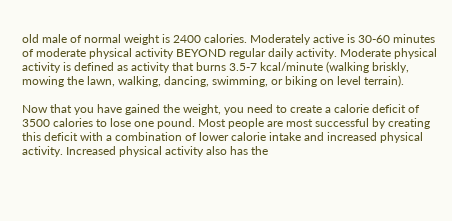old male of normal weight is 2400 calories. Moderately active is 30-60 minutes of moderate physical activity BEYOND regular daily activity. Moderate physical activity is defined as activity that burns 3.5-7 kcal/minute (walking briskly, mowing the lawn, walking, dancing, swimming, or biking on level terrain).

Now that you have gained the weight, you need to create a calorie deficit of 3500 calories to lose one pound. Most people are most successful by creating this deficit with a combination of lower calorie intake and increased physical activity. Increased physical activity also has the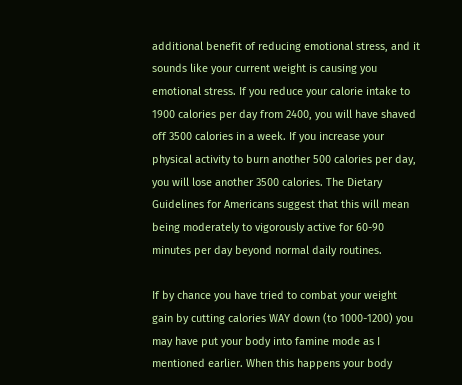additional benefit of reducing emotional stress, and it sounds like your current weight is causing you emotional stress. If you reduce your calorie intake to 1900 calories per day from 2400, you will have shaved off 3500 calories in a week. If you increase your physical activity to burn another 500 calories per day, you will lose another 3500 calories. The Dietary Guidelines for Americans suggest that this will mean being moderately to vigorously active for 60-90 minutes per day beyond normal daily routines.

If by chance you have tried to combat your weight gain by cutting calories WAY down (to 1000-1200) you may have put your body into famine mode as I mentioned earlier. When this happens your body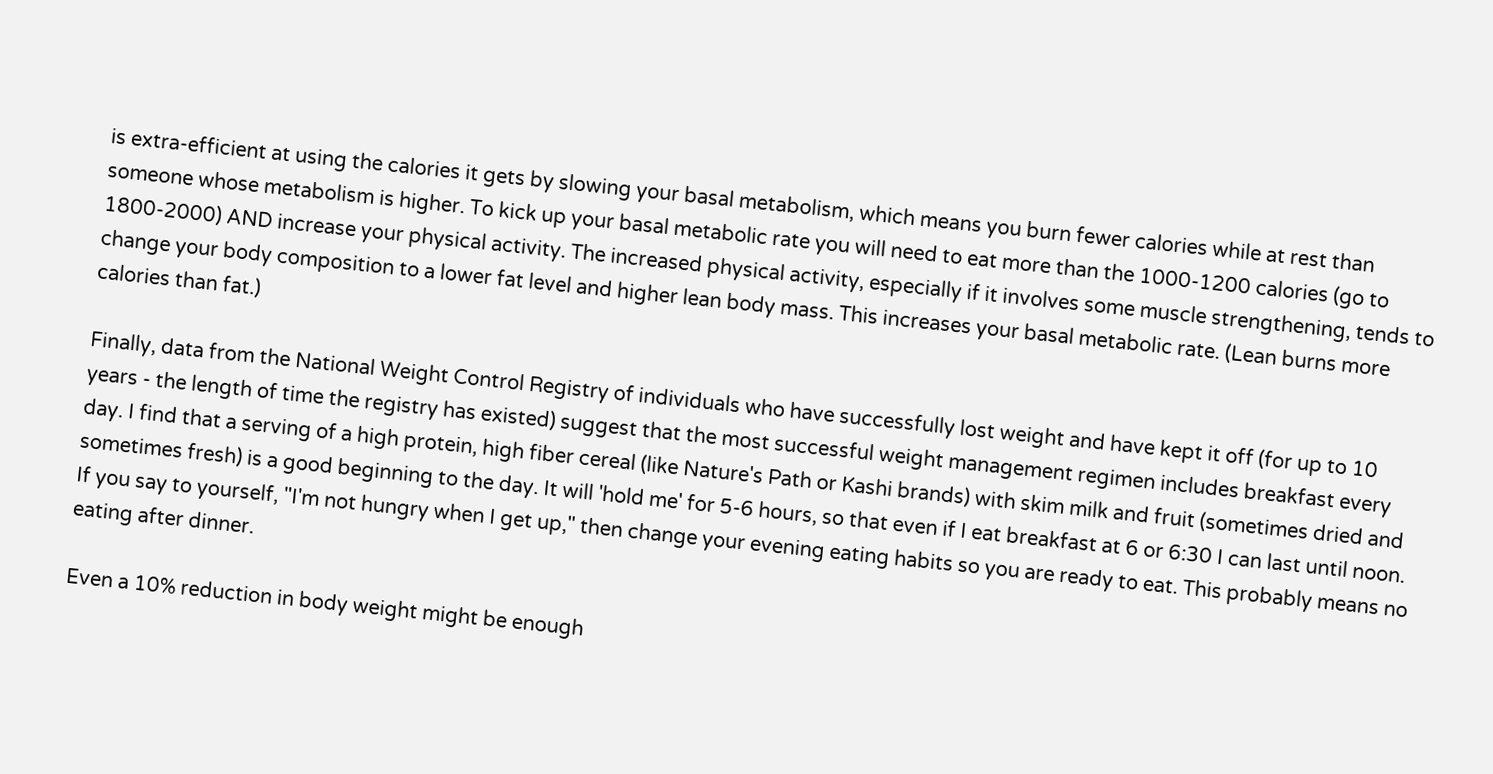is extra-efficient at using the calories it gets by slowing your basal metabolism, which means you burn fewer calories while at rest than someone whose metabolism is higher. To kick up your basal metabolic rate you will need to eat more than the 1000-1200 calories (go to 1800-2000) AND increase your physical activity. The increased physical activity, especially if it involves some muscle strengthening, tends to change your body composition to a lower fat level and higher lean body mass. This increases your basal metabolic rate. (Lean burns more calories than fat.)

Finally, data from the National Weight Control Registry of individuals who have successfully lost weight and have kept it off (for up to 10 years - the length of time the registry has existed) suggest that the most successful weight management regimen includes breakfast every day. I find that a serving of a high protein, high fiber cereal (like Nature's Path or Kashi brands) with skim milk and fruit (sometimes dried and sometimes fresh) is a good beginning to the day. It will 'hold me' for 5-6 hours, so that even if I eat breakfast at 6 or 6:30 I can last until noon. If you say to yourself, "I'm not hungry when I get up," then change your evening eating habits so you are ready to eat. This probably means no eating after dinner.

Even a 10% reduction in body weight might be enough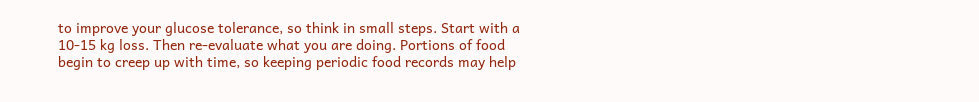to improve your glucose tolerance, so think in small steps. Start with a 10-15 kg loss. Then re-evaluate what you are doing. Portions of food begin to creep up with time, so keeping periodic food records may help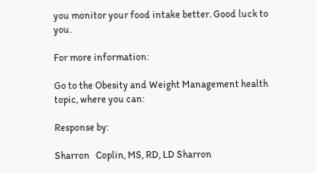you monitor your food intake better. Good luck to you.

For more information:

Go to the Obesity and Weight Management health topic, where you can:

Response by:

Sharron   Coplin, MS, RD, LD Sharron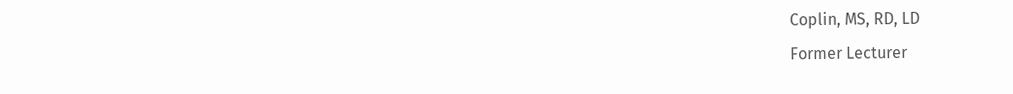Coplin, MS, RD, LD
Former Lecturer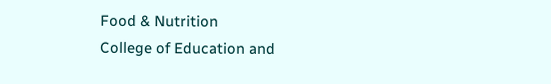Food & Nutrition
College of Education and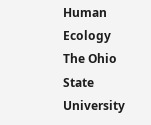Human Ecology
The Ohio State University